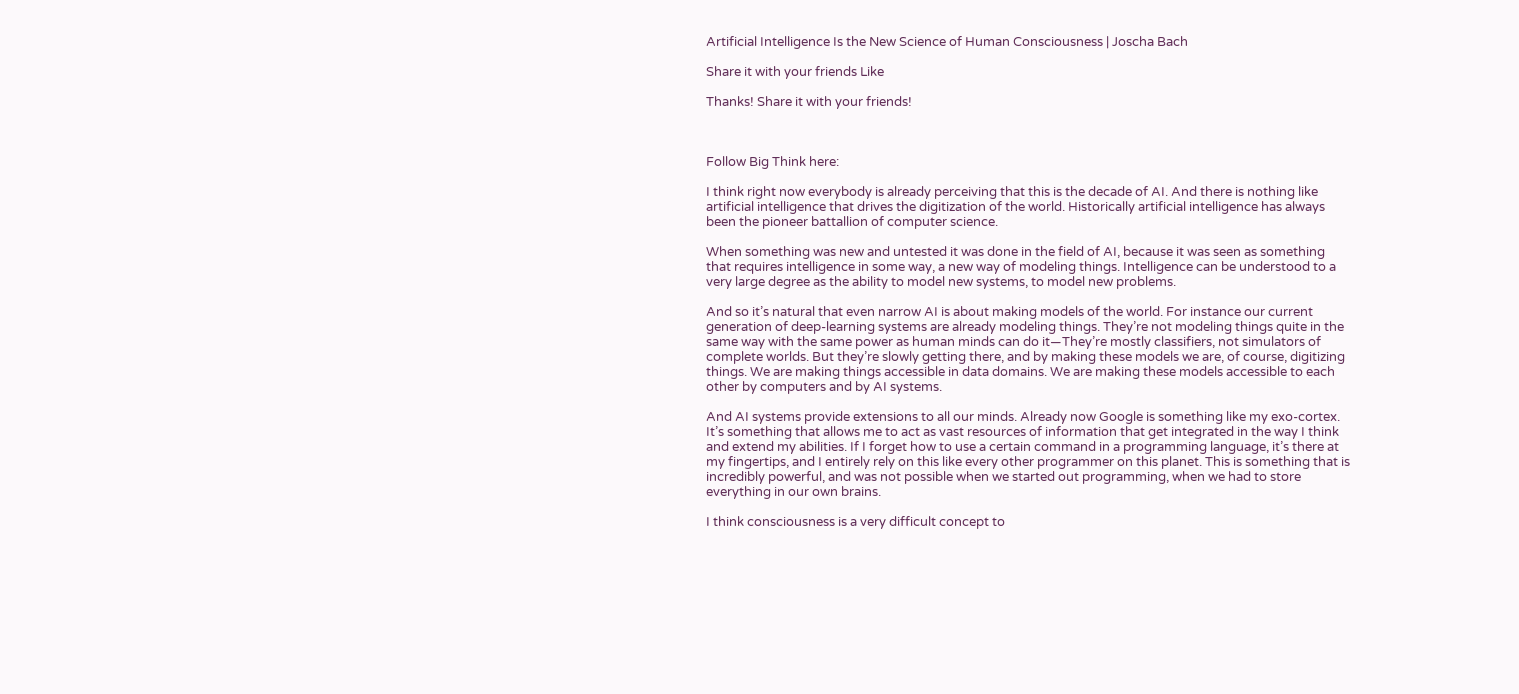Artificial Intelligence Is the New Science of Human Consciousness | Joscha Bach

Share it with your friends Like

Thanks! Share it with your friends!



Follow Big Think here:

I think right now everybody is already perceiving that this is the decade of AI. And there is nothing like artificial intelligence that drives the digitization of the world. Historically artificial intelligence has always been the pioneer battallion of computer science.

When something was new and untested it was done in the field of AI, because it was seen as something that requires intelligence in some way, a new way of modeling things. Intelligence can be understood to a very large degree as the ability to model new systems, to model new problems.

And so it’s natural that even narrow AI is about making models of the world. For instance our current generation of deep-learning systems are already modeling things. They’re not modeling things quite in the same way with the same power as human minds can do it—They’re mostly classifiers, not simulators of complete worlds. But they’re slowly getting there, and by making these models we are, of course, digitizing things. We are making things accessible in data domains. We are making these models accessible to each other by computers and by AI systems.

And AI systems provide extensions to all our minds. Already now Google is something like my exo-cortex. It’s something that allows me to act as vast resources of information that get integrated in the way I think and extend my abilities. If I forget how to use a certain command in a programming language, it’s there at my fingertips, and I entirely rely on this like every other programmer on this planet. This is something that is incredibly powerful, and was not possible when we started out programming, when we had to store everything in our own brains.

I think consciousness is a very difficult concept to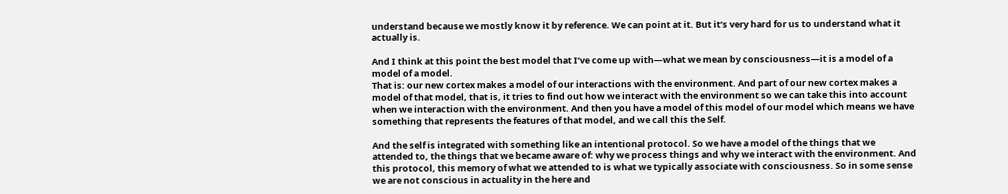understand because we mostly know it by reference. We can point at it. But it’s very hard for us to understand what it actually is.

And I think at this point the best model that I’ve come up with—what we mean by consciousness—it is a model of a model of a model.
That is: our new cortex makes a model of our interactions with the environment. And part of our new cortex makes a model of that model, that is, it tries to find out how we interact with the environment so we can take this into account when we interaction with the environment. And then you have a model of this model of our model which means we have something that represents the features of that model, and we call this the Self.

And the self is integrated with something like an intentional protocol. So we have a model of the things that we attended to, the things that we became aware of: why we process things and why we interact with the environment. And this protocol, this memory of what we attended to is what we typically associate with consciousness. So in some sense we are not conscious in actuality in the here and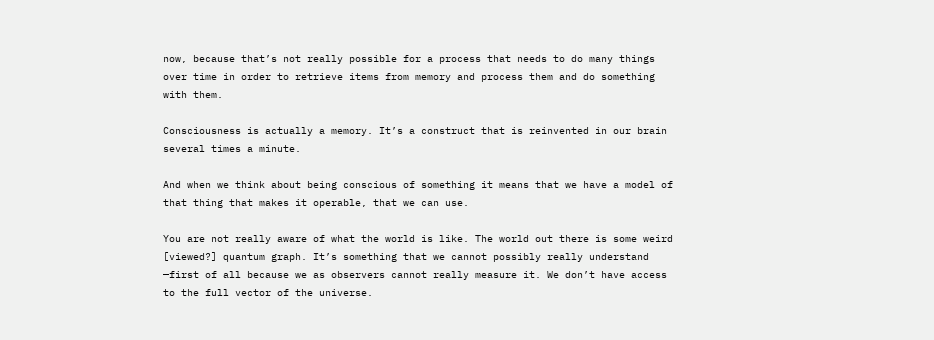now, because that’s not really possible for a process that needs to do many things over time in order to retrieve items from memory and process them and do something with them.

Consciousness is actually a memory. It’s a construct that is reinvented in our brain several times a minute.

And when we think about being conscious of something it means that we have a model of that thing that makes it operable, that we can use.

You are not really aware of what the world is like. The world out there is some weird [viewed?] quantum graph. It’s something that we cannot possibly really understand —first of all because we as observers cannot really measure it. We don’t have access to the full vector of the universe.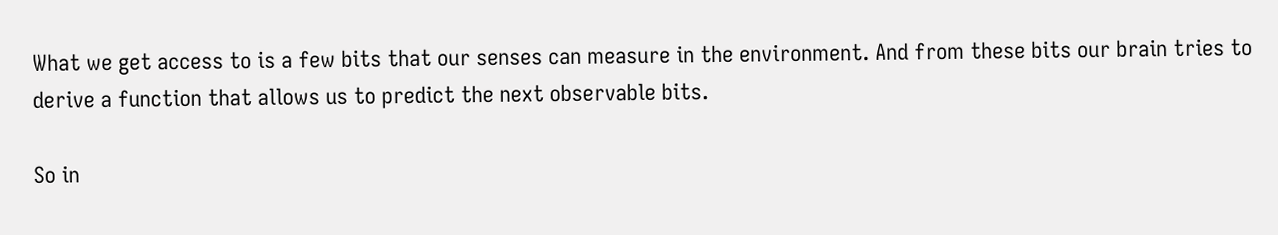What we get access to is a few bits that our senses can measure in the environment. And from these bits our brain tries to derive a function that allows us to predict the next observable bits.

So in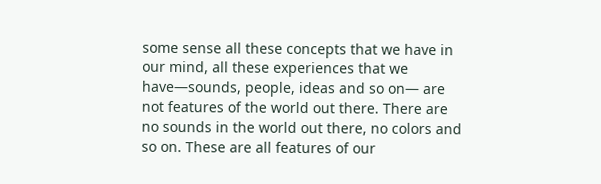some sense all these concepts that we have in our mind, all these experiences that we have—sounds, people, ideas and so on— are not features of the world out there. There are no sounds in the world out there, no colors and so on. These are all features of our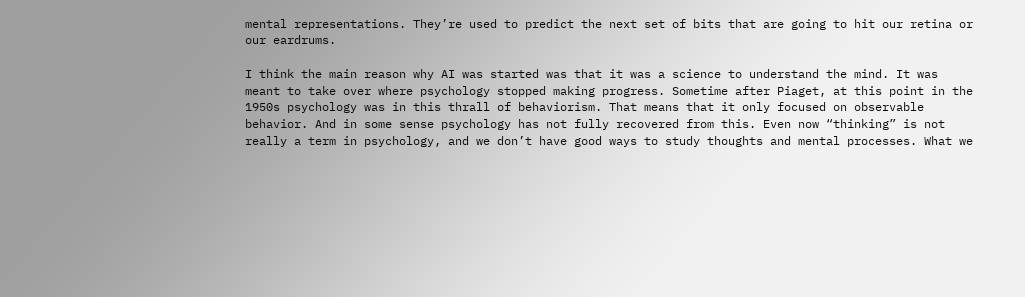mental representations. They’re used to predict the next set of bits that are going to hit our retina or our eardrums.

I think the main reason why AI was started was that it was a science to understand the mind. It was meant to take over where psychology stopped making progress. Sometime after Piaget, at this point in the 1950s psychology was in this thrall of behaviorism. That means that it only focused on observable behavior. And in some sense psychology has not fully recovered from this. Even now “thinking” is not really a term in psychology, and we don’t have good ways to study thoughts and mental processes. What we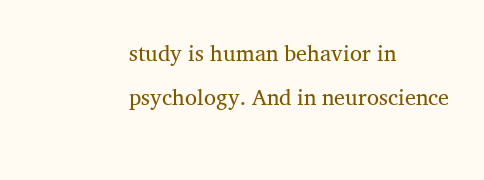study is human behavior in psychology. And in neuroscience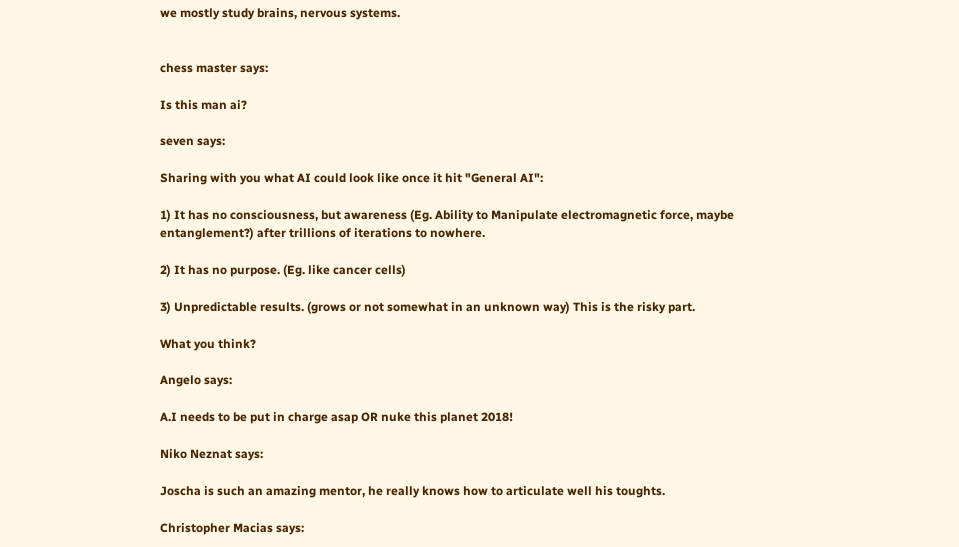we mostly study brains, nervous systems.


chess master says:

Is this man ai?

seven says:

Sharing with you what AI could look like once it hit "General AI":

1) It has no consciousness, but awareness (Eg. Ability to Manipulate electromagnetic force, maybe entanglement?) after trillions of iterations to nowhere.

2) It has no purpose. (Eg. like cancer cells)

3) Unpredictable results. (grows or not somewhat in an unknown way) This is the risky part.

What you think?

Angelo says:

A.I needs to be put in charge asap OR nuke this planet 2018!

Niko Neznat says:

Joscha is such an amazing mentor, he really knows how to articulate well his toughts.

Christopher Macias says: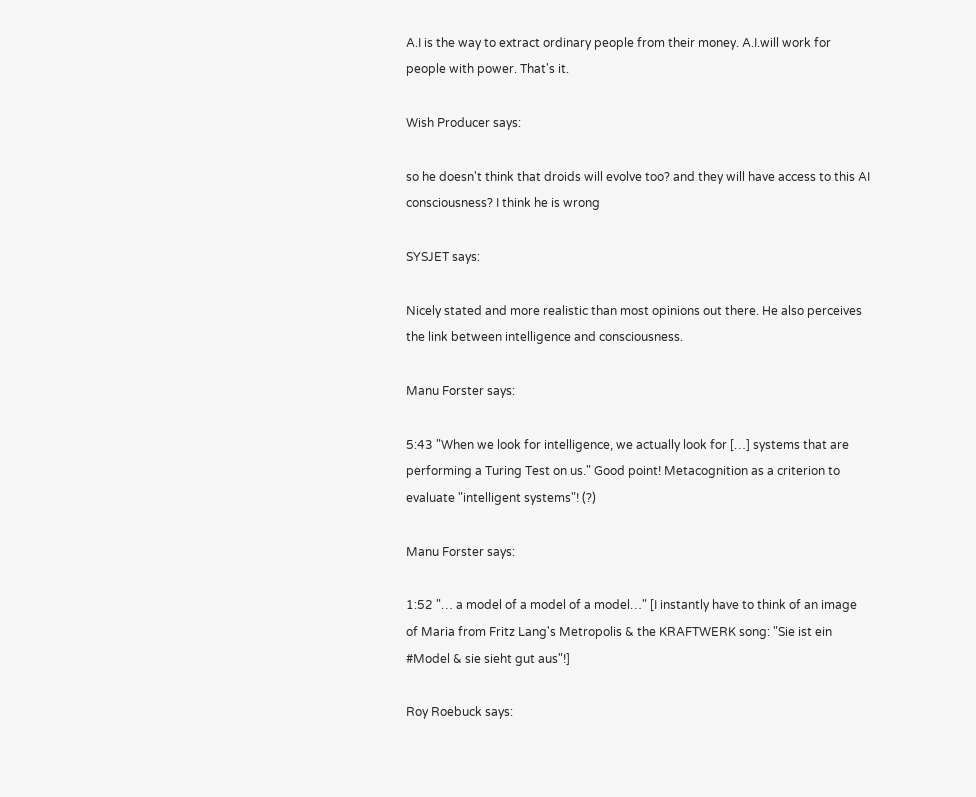A.I is the way to extract ordinary people from their money. A.I.will work for people with power. That's it.

Wish Producer says:

so he doesn't think that droids will evolve too? and they will have access to this AI consciousness? I think he is wrong

SYSJET says:

Nicely stated and more realistic than most opinions out there. He also perceives the link between intelligence and consciousness.

Manu Forster says:

5:43 "When we look for intelligence, we actually look for […] systems that are performing a Turing Test on us." Good point! Metacognition as a criterion to evaluate "intelligent systems"! (?)

Manu Forster says:

1:52 "… a model of a model of a model…" [I instantly have to think of an image of Maria from Fritz Lang's Metropolis & the KRAFTWERK song: "Sie ist ein #Model & sie sieht gut aus"!]

Roy Roebuck says: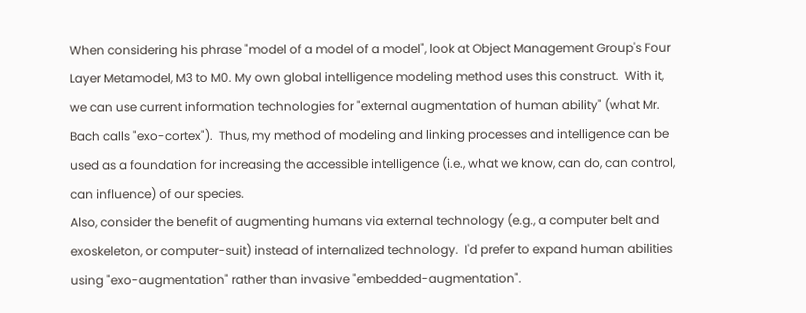When considering his phrase "model of a model of a model", look at Object Management Group's Four Layer Metamodel, M3 to M0. My own global intelligence modeling method uses this construct.  With it, we can use current information technologies for "external augmentation of human ability" (what Mr. Bach calls "exo-cortex").  Thus, my method of modeling and linking processes and intelligence can be used as a foundation for increasing the accessible intelligence (i.e., what we know, can do, can control, can influence) of our species.
Also, consider the benefit of augmenting humans via external technology (e.g., a computer belt and exoskeleton, or computer-suit) instead of internalized technology.  I'd prefer to expand human abilities using "exo-augmentation" rather than invasive "embedded-augmentation".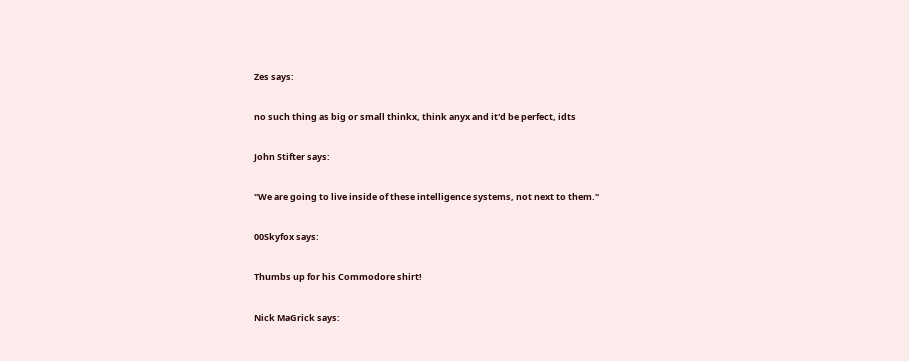Zes says:

no such thing as big or small thinkx, think anyx and it'd be perfect, idts

John Stifter says:

"We are going to live inside of these intelligence systems, not next to them."

00Skyfox says:

Thumbs up for his Commodore shirt!

Nick MaGrick says: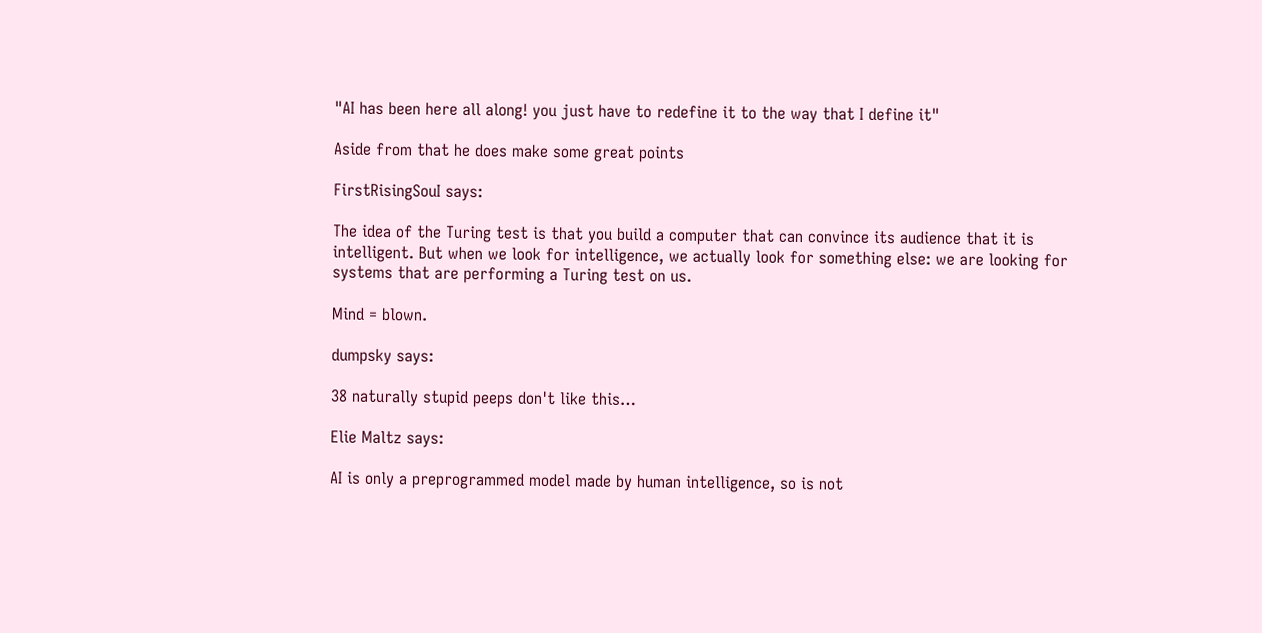"AI has been here all along! you just have to redefine it to the way that I define it"

Aside from that he does make some great points

FirstRisingSouI says:

The idea of the Turing test is that you build a computer that can convince its audience that it is intelligent. But when we look for intelligence, we actually look for something else: we are looking for systems that are performing a Turing test on us.

Mind = blown.

dumpsky says:

38 naturally stupid peeps don't like this…

Elie Maltz says:

AI is only a preprogrammed model made by human intelligence, so is not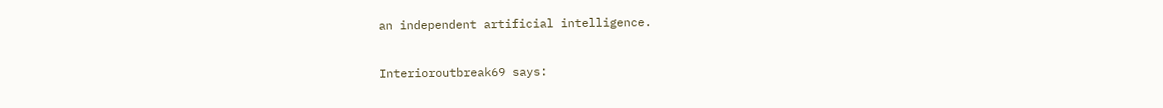an independent artificial intelligence.

Interioroutbreak69 says: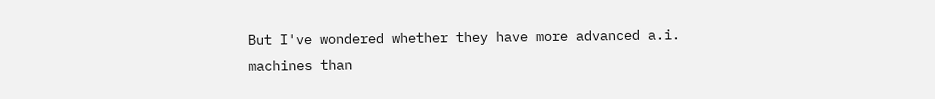But I've wondered whether they have more advanced a.i. machines than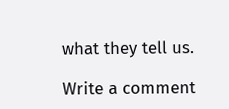what they tell us.

Write a comment